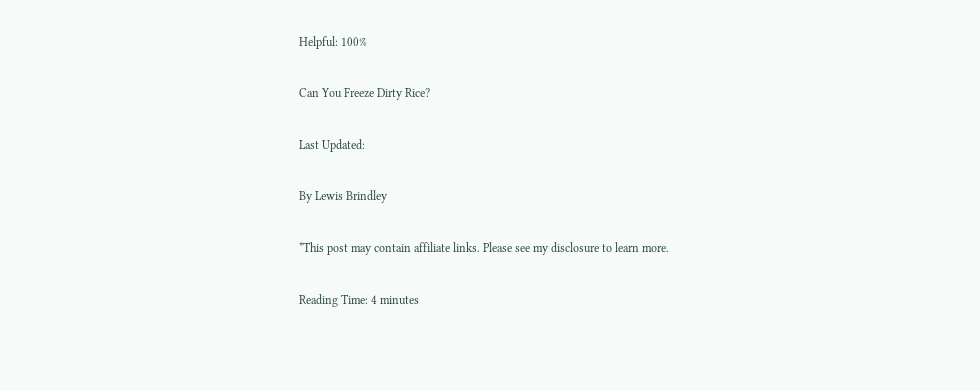Helpful: 100%

Can You Freeze Dirty Rice?

Last Updated:

By Lewis Brindley

*This post may contain affiliate links. Please see my disclosure to learn more.

Reading Time: 4 minutes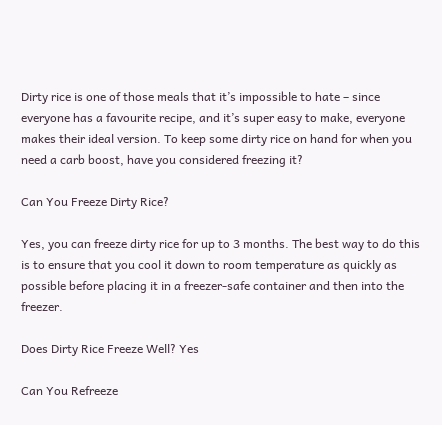Dirty rice is one of those meals that it’s impossible to hate – since everyone has a favourite recipe, and it’s super easy to make, everyone makes their ideal version. To keep some dirty rice on hand for when you need a carb boost, have you considered freezing it?

Can You Freeze Dirty Rice?

Yes, you can freeze dirty rice for up to 3 months. The best way to do this is to ensure that you cool it down to room temperature as quickly as possible before placing it in a freezer-safe container and then into the freezer.

Does Dirty Rice Freeze Well? Yes

Can You Refreeze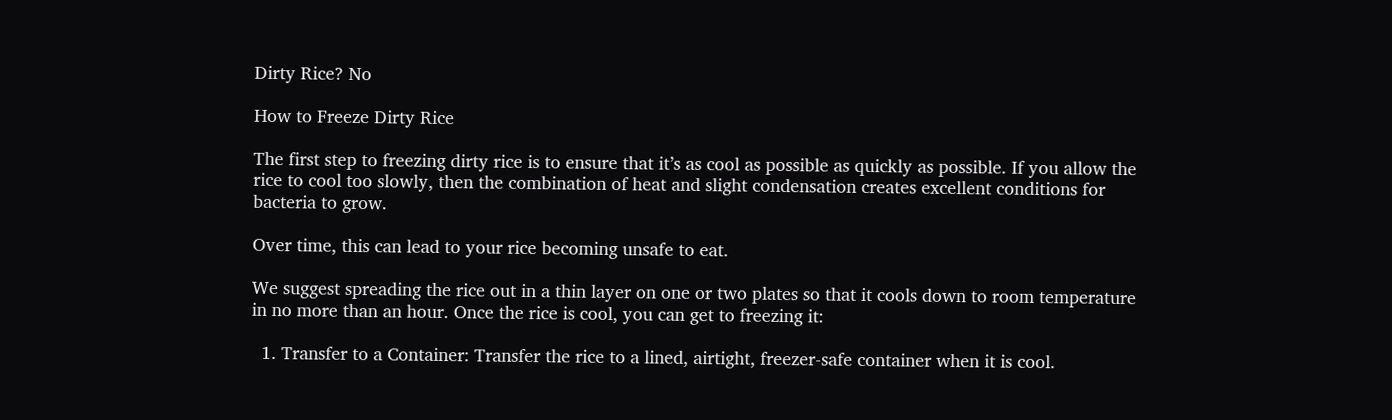Dirty Rice? No

How to Freeze Dirty Rice

The first step to freezing dirty rice is to ensure that it’s as cool as possible as quickly as possible. If you allow the rice to cool too slowly, then the combination of heat and slight condensation creates excellent conditions for bacteria to grow.

Over time, this can lead to your rice becoming unsafe to eat.

We suggest spreading the rice out in a thin layer on one or two plates so that it cools down to room temperature in no more than an hour. Once the rice is cool, you can get to freezing it:

  1. Transfer to a Container: Transfer the rice to a lined, airtight, freezer-safe container when it is cool.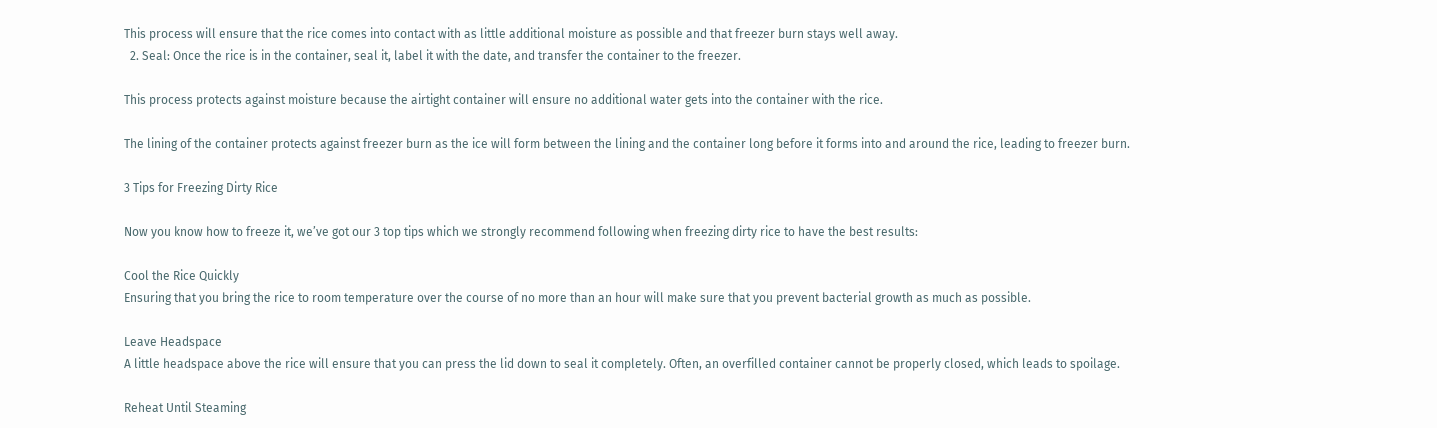This process will ensure that the rice comes into contact with as little additional moisture as possible and that freezer burn stays well away.
  2. Seal: Once the rice is in the container, seal it, label it with the date, and transfer the container to the freezer.

This process protects against moisture because the airtight container will ensure no additional water gets into the container with the rice.

The lining of the container protects against freezer burn as the ice will form between the lining and the container long before it forms into and around the rice, leading to freezer burn.

3 Tips for Freezing Dirty Rice

Now you know how to freeze it, we’ve got our 3 top tips which we strongly recommend following when freezing dirty rice to have the best results:

Cool the Rice Quickly
Ensuring that you bring the rice to room temperature over the course of no more than an hour will make sure that you prevent bacterial growth as much as possible.

Leave Headspace
A little headspace above the rice will ensure that you can press the lid down to seal it completely. Often, an overfilled container cannot be properly closed, which leads to spoilage.

Reheat Until Steaming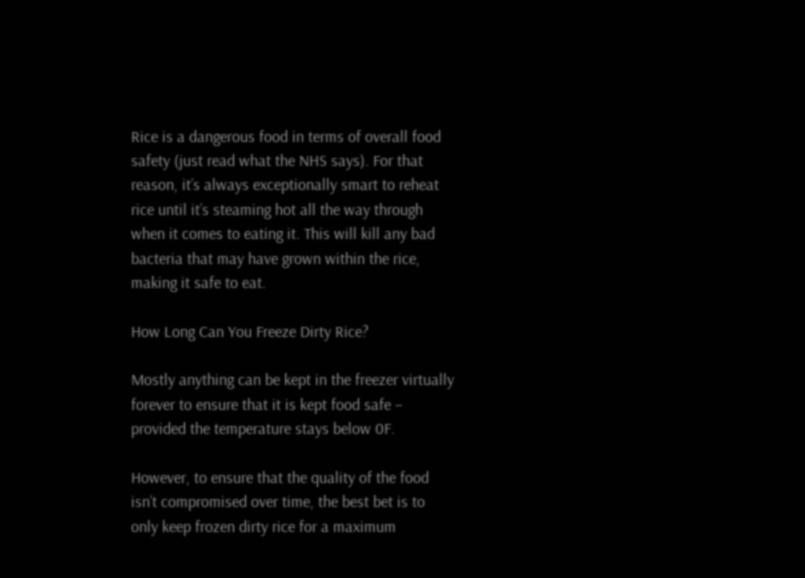Rice is a dangerous food in terms of overall food safety (just read what the NHS says). For that reason, it’s always exceptionally smart to reheat rice until it’s steaming hot all the way through when it comes to eating it. This will kill any bad bacteria that may have grown within the rice, making it safe to eat.

How Long Can You Freeze Dirty Rice?

Mostly anything can be kept in the freezer virtually forever to ensure that it is kept food safe – provided the temperature stays below 0F.

However, to ensure that the quality of the food isn’t compromised over time, the best bet is to only keep frozen dirty rice for a maximum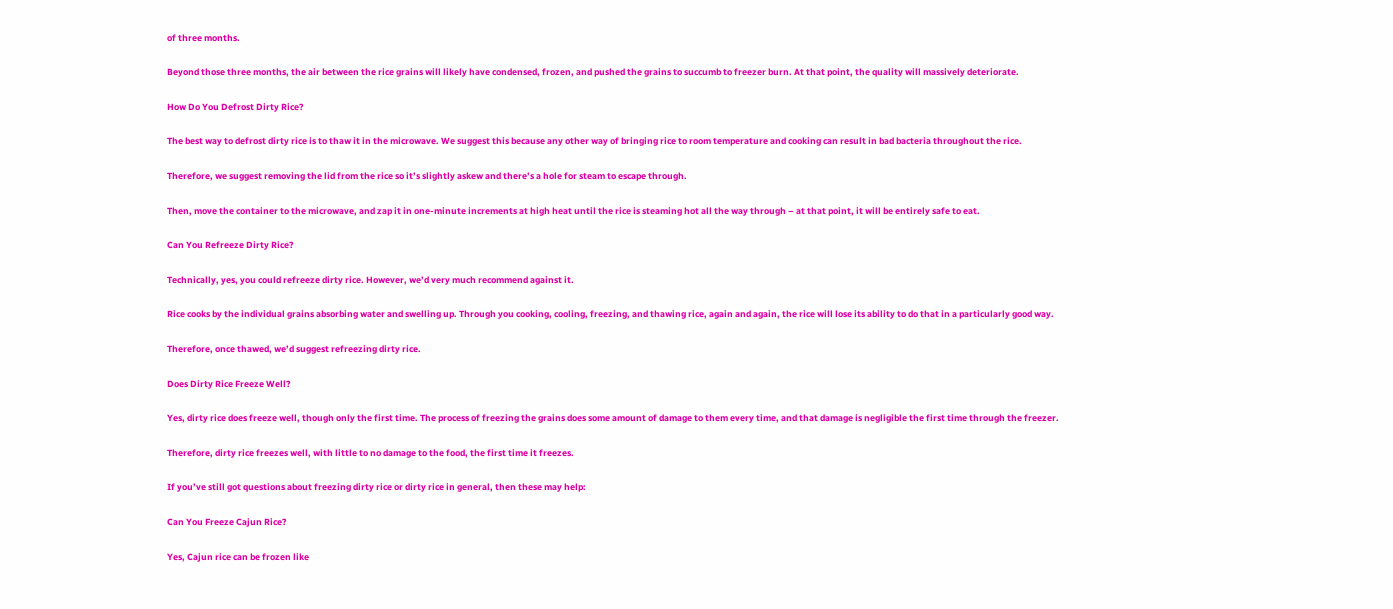of three months.

Beyond those three months, the air between the rice grains will likely have condensed, frozen, and pushed the grains to succumb to freezer burn. At that point, the quality will massively deteriorate.

How Do You Defrost Dirty Rice?

The best way to defrost dirty rice is to thaw it in the microwave. We suggest this because any other way of bringing rice to room temperature and cooking can result in bad bacteria throughout the rice.

Therefore, we suggest removing the lid from the rice so it’s slightly askew and there’s a hole for steam to escape through.

Then, move the container to the microwave, and zap it in one-minute increments at high heat until the rice is steaming hot all the way through – at that point, it will be entirely safe to eat.

Can You Refreeze Dirty Rice?

Technically, yes, you could refreeze dirty rice. However, we’d very much recommend against it.

Rice cooks by the individual grains absorbing water and swelling up. Through you cooking, cooling, freezing, and thawing rice, again and again, the rice will lose its ability to do that in a particularly good way.

Therefore, once thawed, we’d suggest refreezing dirty rice.

Does Dirty Rice Freeze Well?

Yes, dirty rice does freeze well, though only the first time. The process of freezing the grains does some amount of damage to them every time, and that damage is negligible the first time through the freezer.

Therefore, dirty rice freezes well, with little to no damage to the food, the first time it freezes.

If you’ve still got questions about freezing dirty rice or dirty rice in general, then these may help:

Can You Freeze Cajun Rice?

Yes, Cajun rice can be frozen like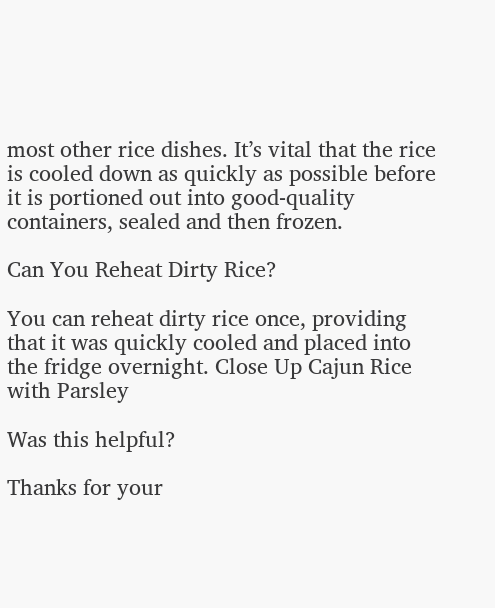most other rice dishes. It’s vital that the rice is cooled down as quickly as possible before it is portioned out into good-quality containers, sealed and then frozen.

Can You Reheat Dirty Rice?

You can reheat dirty rice once, providing that it was quickly cooled and placed into the fridge overnight. Close Up Cajun Rice with Parsley

Was this helpful?

Thanks for your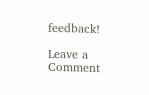feedback!

Leave a Comment